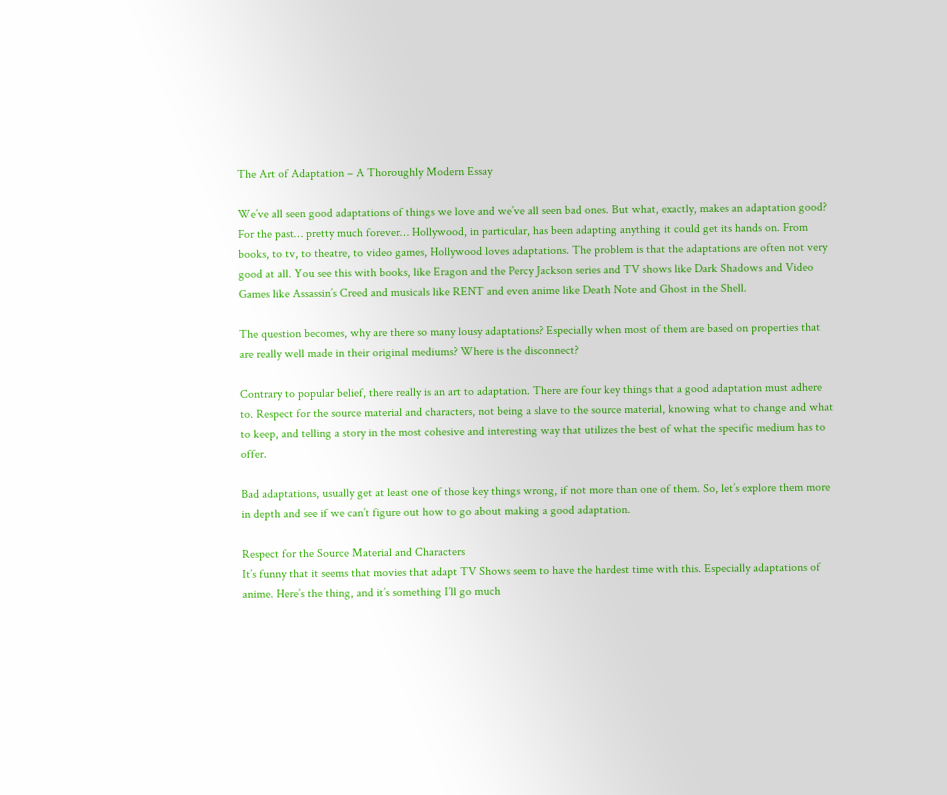The Art of Adaptation – A Thoroughly Modern Essay

We’ve all seen good adaptations of things we love and we’ve all seen bad ones. But what, exactly, makes an adaptation good? For the past… pretty much forever… Hollywood, in particular, has been adapting anything it could get its hands on. From books, to tv, to theatre, to video games, Hollywood loves adaptations. The problem is that the adaptations are often not very good at all. You see this with books, like Eragon and the Percy Jackson series and TV shows like Dark Shadows and Video Games like Assassin’s Creed and musicals like RENT and even anime like Death Note and Ghost in the Shell.

The question becomes, why are there so many lousy adaptations? Especially when most of them are based on properties that are really well made in their original mediums? Where is the disconnect?

Contrary to popular belief, there really is an art to adaptation. There are four key things that a good adaptation must adhere to. Respect for the source material and characters, not being a slave to the source material, knowing what to change and what to keep, and telling a story in the most cohesive and interesting way that utilizes the best of what the specific medium has to offer.

Bad adaptations, usually get at least one of those key things wrong, if not more than one of them. So, let’s explore them more in depth and see if we can’t figure out how to go about making a good adaptation.

Respect for the Source Material and Characters
It’s funny that it seems that movies that adapt TV Shows seem to have the hardest time with this. Especially adaptations of anime. Here’s the thing, and it’s something I’ll go much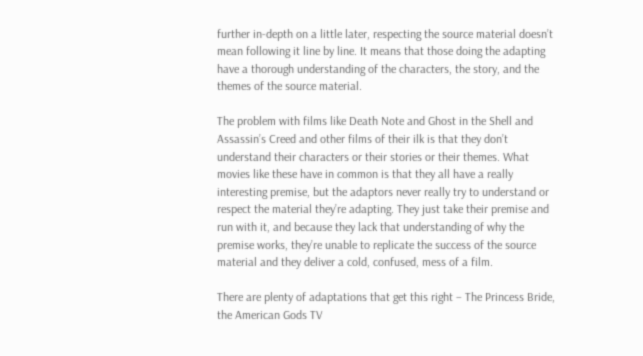further in-depth on a little later, respecting the source material doesn’t mean following it line by line. It means that those doing the adapting have a thorough understanding of the characters, the story, and the themes of the source material.

The problem with films like Death Note and Ghost in the Shell and Assassin’s Creed and other films of their ilk is that they don’t understand their characters or their stories or their themes. What movies like these have in common is that they all have a really interesting premise, but the adaptors never really try to understand or respect the material they’re adapting. They just take their premise and run with it, and because they lack that understanding of why the premise works, they’re unable to replicate the success of the source material and they deliver a cold, confused, mess of a film.

There are plenty of adaptations that get this right – The Princess Bride, the American Gods TV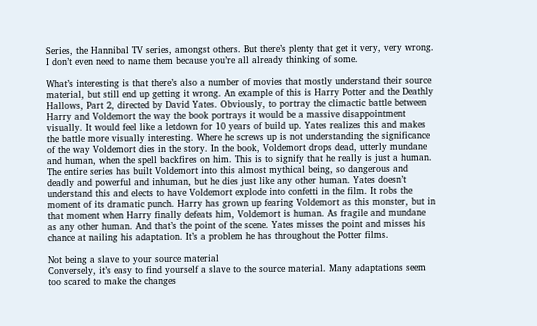Series, the Hannibal TV series, amongst others. But there’s plenty that get it very, very wrong. I don’t even need to name them because you’re all already thinking of some.

What’s interesting is that there’s also a number of movies that mostly understand their source material, but still end up getting it wrong. An example of this is Harry Potter and the Deathly Hallows, Part 2, directed by David Yates. Obviously, to portray the climactic battle between Harry and Voldemort the way the book portrays it would be a massive disappointment visually. It would feel like a letdown for 10 years of build up. Yates realizes this and makes the battle more visually interesting. Where he screws up is not understanding the significance of the way Voldemort dies in the story. In the book, Voldemort drops dead, utterly mundane and human, when the spell backfires on him. This is to signify that he really is just a human. The entire series has built Voldemort into this almost mythical being, so dangerous and deadly and powerful and inhuman, but he dies just like any other human. Yates doesn’t understand this and elects to have Voldemort explode into confetti in the film. It robs the moment of its dramatic punch. Harry has grown up fearing Voldemort as this monster, but in that moment when Harry finally defeats him, Voldemort is human. As fragile and mundane as any other human. And that’s the point of the scene. Yates misses the point and misses his chance at nailing his adaptation. It’s a problem he has throughout the Potter films.

Not being a slave to your source material
Conversely, it’s easy to find yourself a slave to the source material. Many adaptations seem too scared to make the changes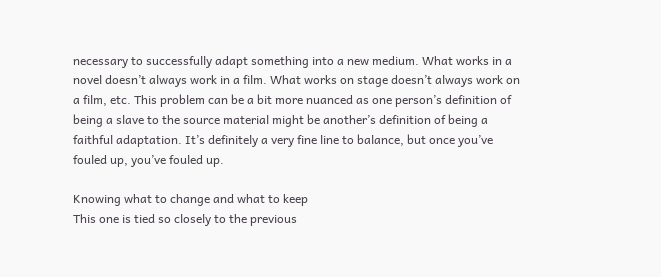necessary to successfully adapt something into a new medium. What works in a novel doesn’t always work in a film. What works on stage doesn’t always work on a film, etc. This problem can be a bit more nuanced as one person’s definition of being a slave to the source material might be another’s definition of being a faithful adaptation. It’s definitely a very fine line to balance, but once you’ve fouled up, you’ve fouled up.

Knowing what to change and what to keep
This one is tied so closely to the previous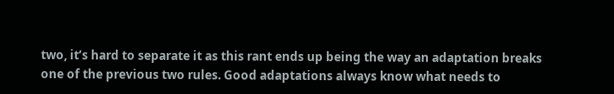two, it’s hard to separate it as this rant ends up being the way an adaptation breaks one of the previous two rules. Good adaptations always know what needs to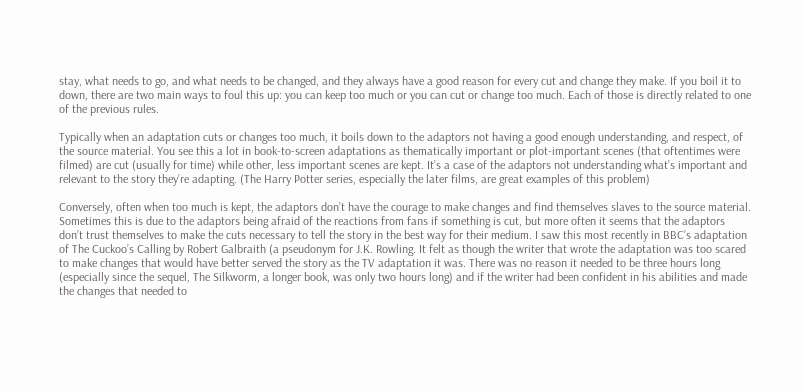stay, what needs to go, and what needs to be changed, and they always have a good reason for every cut and change they make. If you boil it to down, there are two main ways to foul this up: you can keep too much or you can cut or change too much. Each of those is directly related to one of the previous rules.

Typically when an adaptation cuts or changes too much, it boils down to the adaptors not having a good enough understanding, and respect, of the source material. You see this a lot in book-to-screen adaptations as thematically important or plot-important scenes (that oftentimes were filmed) are cut (usually for time) while other, less important scenes are kept. It’s a case of the adaptors not understanding what’s important and relevant to the story they’re adapting. (The Harry Potter series, especially the later films, are great examples of this problem)

Conversely, often when too much is kept, the adaptors don’t have the courage to make changes and find themselves slaves to the source material. Sometimes this is due to the adaptors being afraid of the reactions from fans if something is cut, but more often it seems that the adaptors don’t trust themselves to make the cuts necessary to tell the story in the best way for their medium. I saw this most recently in BBC’s adaptation of The Cuckoo’s Calling by Robert Galbraith (a pseudonym for J.K. Rowling. It felt as though the writer that wrote the adaptation was too scared to make changes that would have better served the story as the TV adaptation it was. There was no reason it needed to be three hours long (especially since the sequel, The Silkworm, a longer book, was only two hours long) and if the writer had been confident in his abilities and made the changes that needed to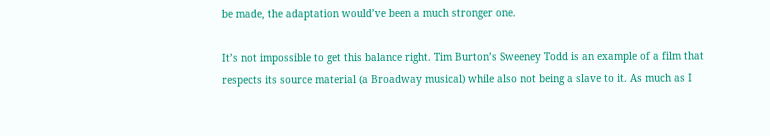be made, the adaptation would’ve been a much stronger one.

It’s not impossible to get this balance right. Tim Burton’s Sweeney Todd is an example of a film that respects its source material (a Broadway musical) while also not being a slave to it. As much as I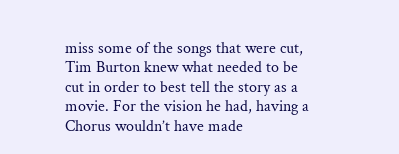miss some of the songs that were cut, Tim Burton knew what needed to be cut in order to best tell the story as a movie. For the vision he had, having a Chorus wouldn’t have made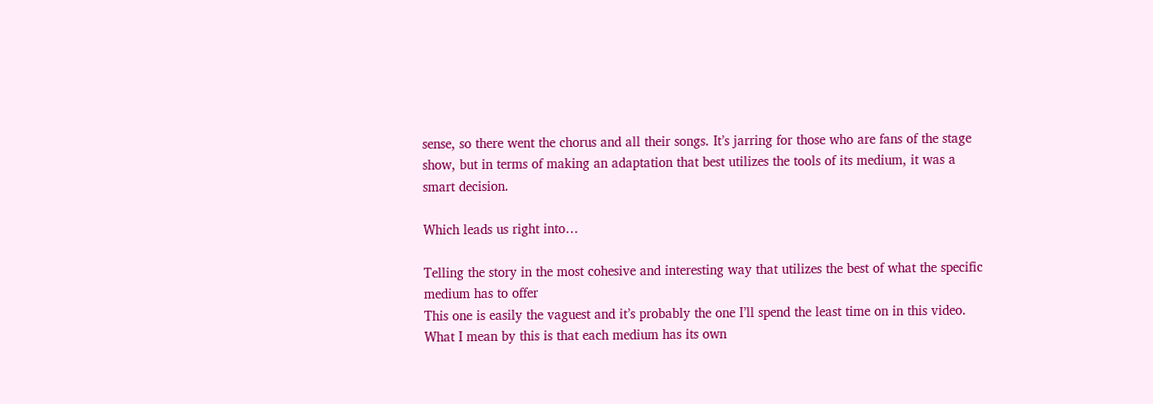sense, so there went the chorus and all their songs. It’s jarring for those who are fans of the stage show, but in terms of making an adaptation that best utilizes the tools of its medium, it was a smart decision.

Which leads us right into…

Telling the story in the most cohesive and interesting way that utilizes the best of what the specific medium has to offer
This one is easily the vaguest and it’s probably the one I’ll spend the least time on in this video. What I mean by this is that each medium has its own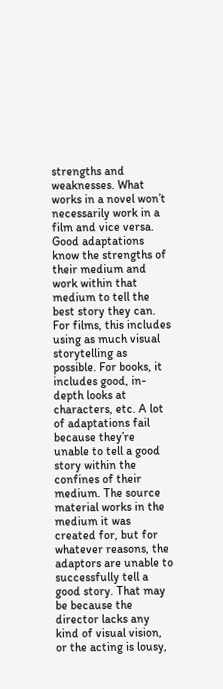strengths and weaknesses. What works in a novel won’t necessarily work in a film and vice versa. Good adaptations know the strengths of their medium and work within that medium to tell the best story they can. For films, this includes using as much visual storytelling as possible. For books, it includes good, in-depth looks at characters, etc. A lot of adaptations fail because they’re unable to tell a good story within the confines of their medium. The source material works in the medium it was created for, but for whatever reasons, the adaptors are unable to successfully tell a good story. That may be because the director lacks any kind of visual vision, or the acting is lousy,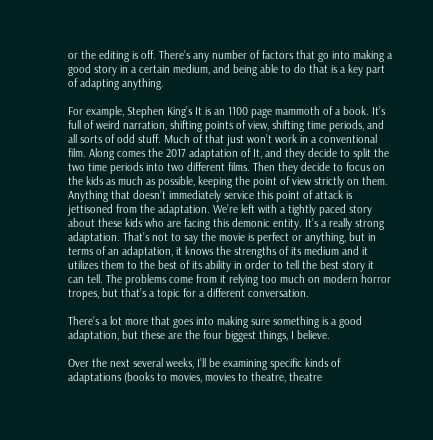or the editing is off. There’s any number of factors that go into making a good story in a certain medium, and being able to do that is a key part of adapting anything.

For example, Stephen King’s It is an 1100 page mammoth of a book. It’s full of weird narration, shifting points of view, shifting time periods, and all sorts of odd stuff. Much of that just won’t work in a conventional film. Along comes the 2017 adaptation of It, and they decide to split the two time periods into two different films. Then they decide to focus on the kids as much as possible, keeping the point of view strictly on them. Anything that doesn’t immediately service this point of attack is jettisoned from the adaptation. We’re left with a tightly paced story about these kids who are facing this demonic entity. It’s a really strong adaptation. That’s not to say the movie is perfect or anything, but in terms of an adaptation, it knows the strengths of its medium and it utilizes them to the best of its ability in order to tell the best story it can tell. The problems come from it relying too much on modern horror tropes, but that’s a topic for a different conversation.

There’s a lot more that goes into making sure something is a good adaptation, but these are the four biggest things, I believe.

Over the next several weeks, I’ll be examining specific kinds of adaptations (books to movies, movies to theatre, theatre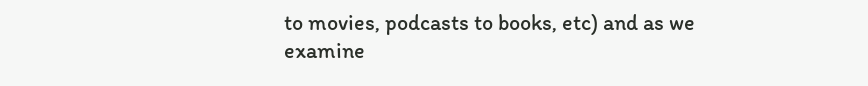to movies, podcasts to books, etc) and as we examine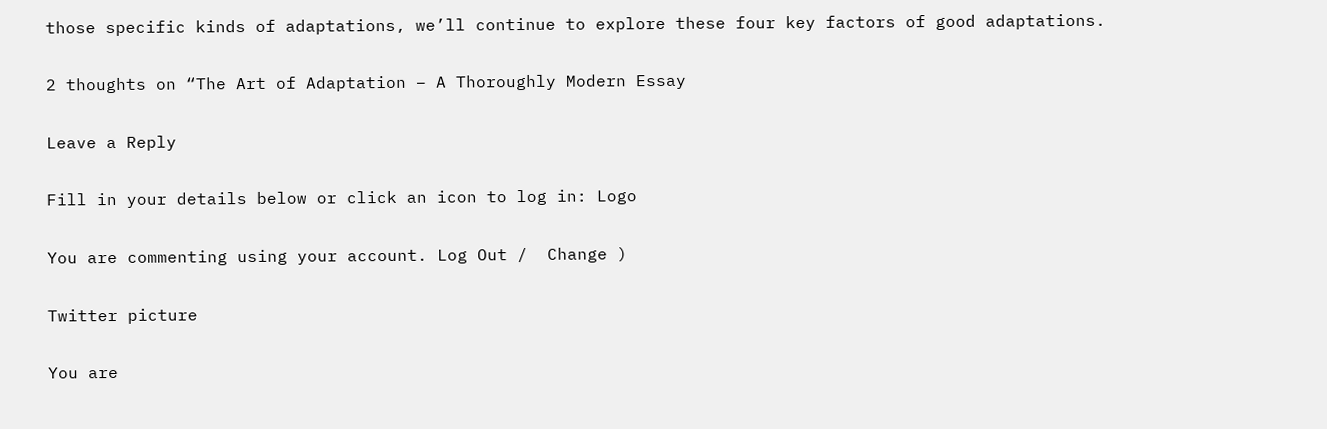those specific kinds of adaptations, we’ll continue to explore these four key factors of good adaptations.

2 thoughts on “The Art of Adaptation – A Thoroughly Modern Essay

Leave a Reply

Fill in your details below or click an icon to log in: Logo

You are commenting using your account. Log Out /  Change )

Twitter picture

You are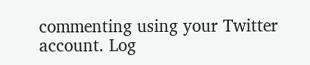commenting using your Twitter account. Log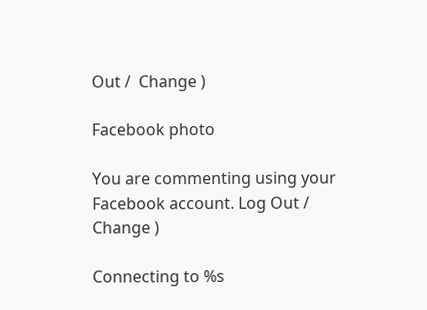Out /  Change )

Facebook photo

You are commenting using your Facebook account. Log Out /  Change )

Connecting to %s